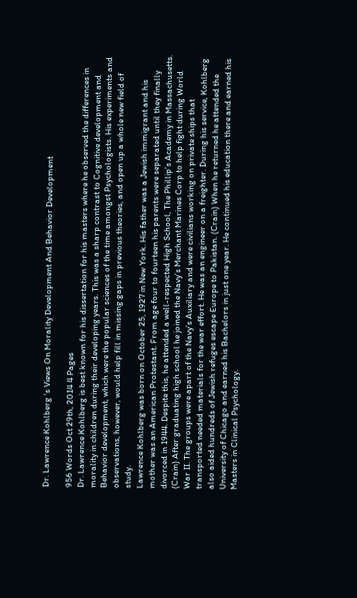Dr. Lawrence Kohlberg 's Views On Morality Development And Behavior Development

956 Words Oct 29th, 2014 4 Pages
Dr. Lawrence Kohlberg is best known for his dissertation for his masters where he observed the differences in morality in children during their developing years. This was a sharp contrast to Cognitive development and Behavior development, which were the popular sciences of the time amongst Psychologists. His experiments and observations, however, would help fill in missing gaps in previous theories, and open up a whole new field of study.
Lawrence Kohlberg was born on October 25, 1927 in New York. His father was a Jewish immigrant and his mother was an American Protestant. From age four to fourteen his parents were separated until they finally divorced in 1944. Despite this, he attended a well-respected High School, The Phillip’s Academy in Massachusetts. (Crain) After graduating high school he joined the Navy’s Merchant Marines Corp to help fight during World War II. The groups were apart of the Navy’s Auxiliary and were civilians working on private ships that transported needed materials for the war effort. He was an engineer on a freighter. During his service, Kohlberg also aided hundreds of Jewish refuges escape Europe to Pakistan. (Crain) When he returned he attended the University of Chicago and earned his Bachelors in just one year. He continued his education there and earned his Masters in Clinical Psychology.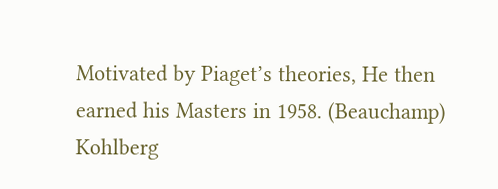Motivated by Piaget’s theories, He then earned his Masters in 1958. (Beauchamp) Kohlberg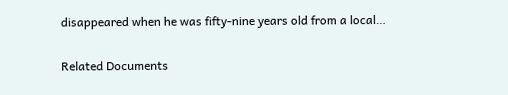disappeared when he was fifty-nine years old from a local…

Related Documents